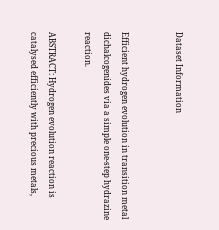Dataset Information


Efficient hydrogen evolution in transition metal dichalcogenides via a simple one-step hydrazine reaction.

ABSTRACT: Hydrogen evolution reaction is catalysed efficiently with precious metals,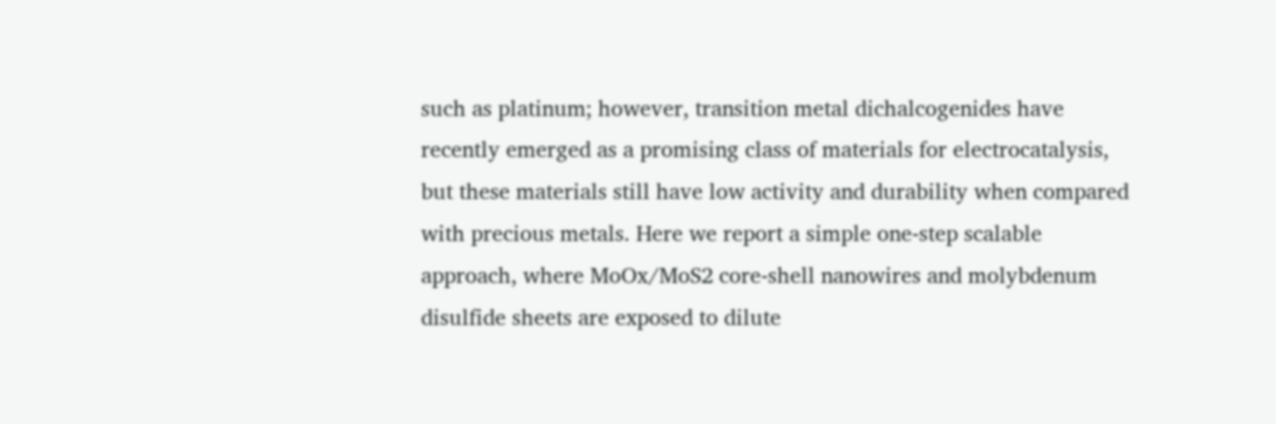such as platinum; however, transition metal dichalcogenides have recently emerged as a promising class of materials for electrocatalysis, but these materials still have low activity and durability when compared with precious metals. Here we report a simple one-step scalable approach, where MoOx/MoS2 core-shell nanowires and molybdenum disulfide sheets are exposed to dilute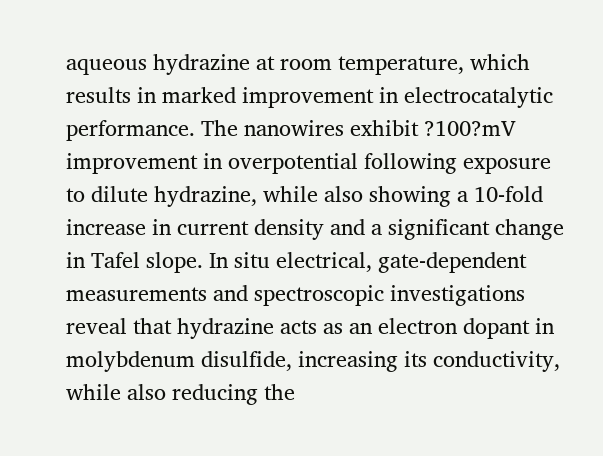aqueous hydrazine at room temperature, which results in marked improvement in electrocatalytic performance. The nanowires exhibit ?100?mV improvement in overpotential following exposure to dilute hydrazine, while also showing a 10-fold increase in current density and a significant change in Tafel slope. In situ electrical, gate-dependent measurements and spectroscopic investigations reveal that hydrazine acts as an electron dopant in molybdenum disulfide, increasing its conductivity, while also reducing the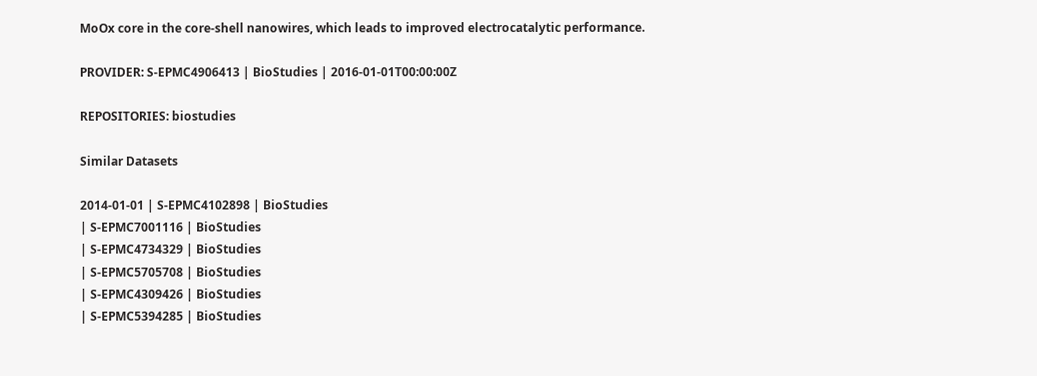MoOx core in the core-shell nanowires, which leads to improved electrocatalytic performance.

PROVIDER: S-EPMC4906413 | BioStudies | 2016-01-01T00:00:00Z

REPOSITORIES: biostudies

Similar Datasets

2014-01-01 | S-EPMC4102898 | BioStudies
| S-EPMC7001116 | BioStudies
| S-EPMC4734329 | BioStudies
| S-EPMC5705708 | BioStudies
| S-EPMC4309426 | BioStudies
| S-EPMC5394285 | BioStudies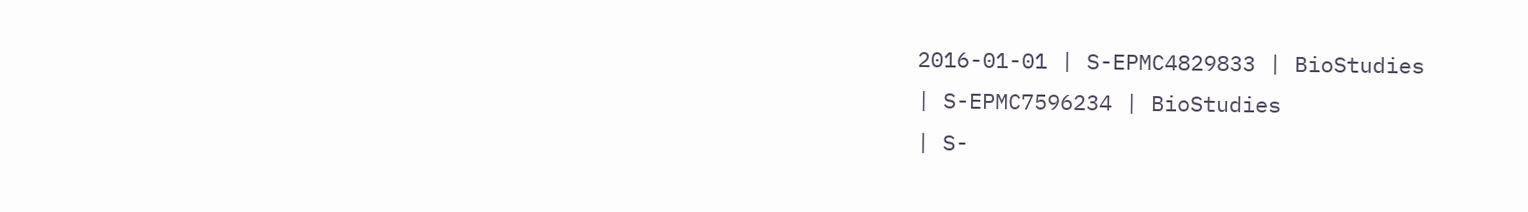2016-01-01 | S-EPMC4829833 | BioStudies
| S-EPMC7596234 | BioStudies
| S-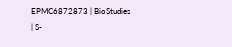EPMC6872873 | BioStudies
| S-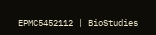EPMC5452112 | BioStudies